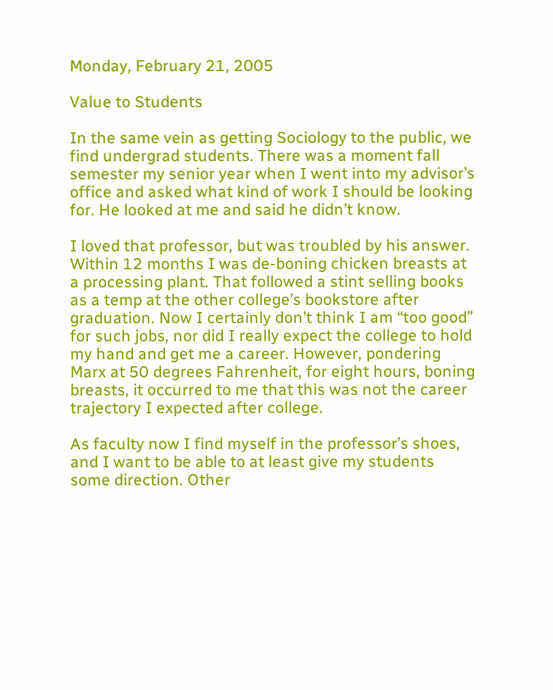Monday, February 21, 2005

Value to Students

In the same vein as getting Sociology to the public, we find undergrad students. There was a moment fall semester my senior year when I went into my advisor’s office and asked what kind of work I should be looking for. He looked at me and said he didn’t know.

I loved that professor, but was troubled by his answer. Within 12 months I was de-boning chicken breasts at a processing plant. That followed a stint selling books as a temp at the other college’s bookstore after graduation. Now I certainly don’t think I am “too good” for such jobs, nor did I really expect the college to hold my hand and get me a career. However, pondering Marx at 50 degrees Fahrenheit, for eight hours, boning breasts, it occurred to me that this was not the career trajectory I expected after college.

As faculty now I find myself in the professor’s shoes, and I want to be able to at least give my students some direction. Other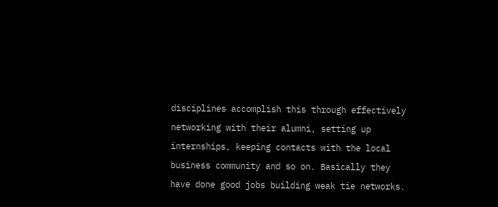disciplines accomplish this through effectively networking with their alumni, setting up internships, keeping contacts with the local business community and so on. Basically they have done good jobs building weak tie networks.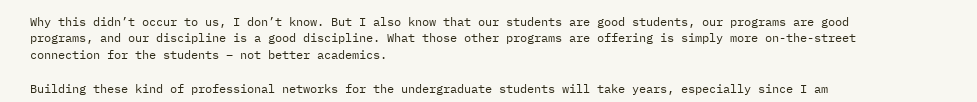Why this didn’t occur to us, I don’t know. But I also know that our students are good students, our programs are good programs, and our discipline is a good discipline. What those other programs are offering is simply more on-the-street connection for the students – not better academics.

Building these kind of professional networks for the undergraduate students will take years, especially since I am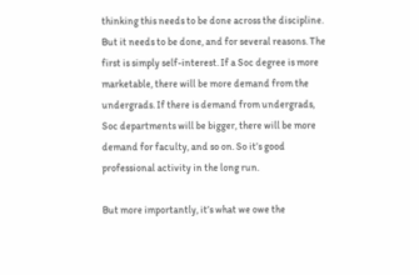thinking this needs to be done across the discipline. But it needs to be done, and for several reasons. The first is simply self-interest. If a Soc degree is more marketable, there will be more demand from the undergrads. If there is demand from undergrads, Soc departments will be bigger, there will be more demand for faculty, and so on. So it’s good professional activity in the long run.

But more importantly, it’s what we owe the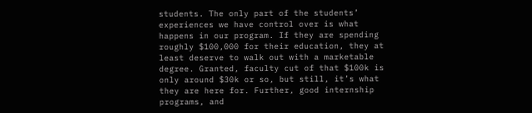students. The only part of the students’ experiences we have control over is what happens in our program. If they are spending roughly $100,000 for their education, they at least deserve to walk out with a marketable degree. Granted, faculty cut of that $100k is only around $30k or so, but still, it’s what they are here for. Further, good internship programs, and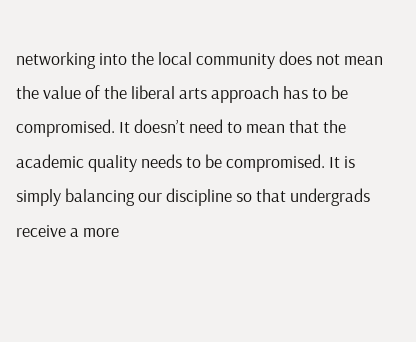networking into the local community does not mean the value of the liberal arts approach has to be compromised. It doesn’t need to mean that the academic quality needs to be compromised. It is simply balancing our discipline so that undergrads receive a more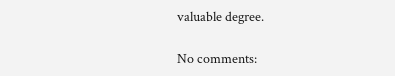valuable degree.

No comments: